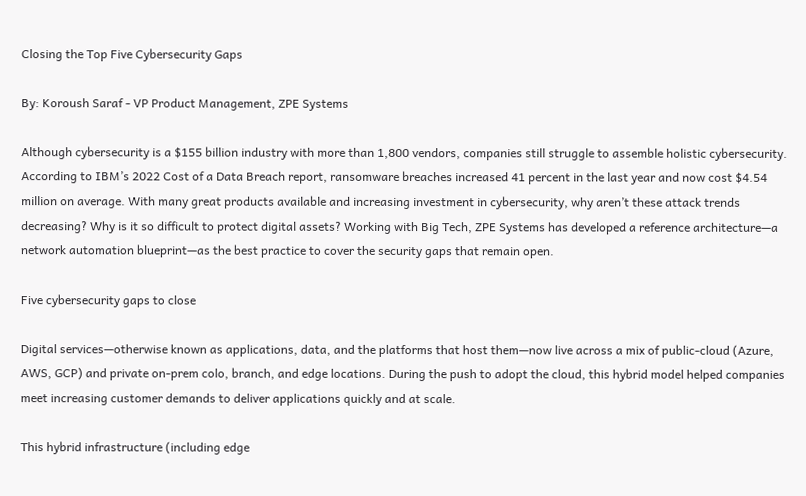Closing the Top Five Cybersecurity Gaps

By: Koroush Saraf - VP Product Management, ZPE Systems

Although cybersecurity is a $155 billion industry with more than 1,800 vendors, companies still struggle to assemble holistic cybersecurity. According to IBM’s 2022 Cost of a Data Breach report, ransomware breaches increased 41 percent in the last year and now cost $4.54 million on average. With many great products available and increasing investment in cybersecurity, why aren’t these attack trends decreasing? Why is it so difficult to protect digital assets? Working with Big Tech, ZPE Systems has developed a reference architecture—a network automation blueprint—as the best practice to cover the security gaps that remain open.

Five cybersecurity gaps to close

Digital services—otherwise known as applications, data, and the platforms that host them—now live across a mix of public-cloud (Azure, AWS, GCP) and private on-prem colo, branch, and edge locations. During the push to adopt the cloud, this hybrid model helped companies meet increasing customer demands to deliver applications quickly and at scale.

This hybrid infrastructure (including edge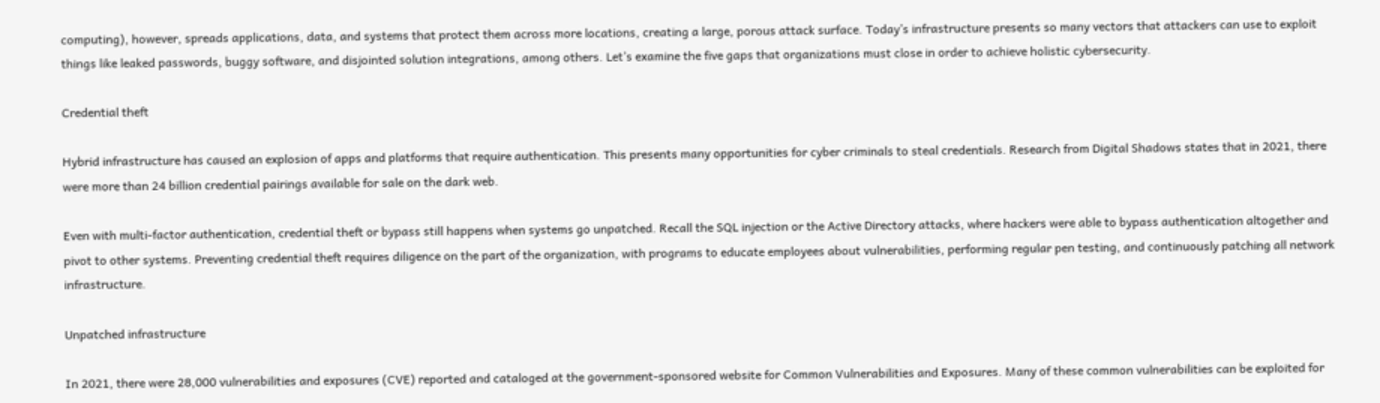computing), however, spreads applications, data, and systems that protect them across more locations, creating a large, porous attack surface. Today’s infrastructure presents so many vectors that attackers can use to exploit things like leaked passwords, buggy software, and disjointed solution integrations, among others. Let’s examine the five gaps that organizations must close in order to achieve holistic cybersecurity.

Credential theft

Hybrid infrastructure has caused an explosion of apps and platforms that require authentication. This presents many opportunities for cyber criminals to steal credentials. Research from Digital Shadows states that in 2021, there were more than 24 billion credential pairings available for sale on the dark web.

Even with multi-factor authentication, credential theft or bypass still happens when systems go unpatched. Recall the SQL injection or the Active Directory attacks, where hackers were able to bypass authentication altogether and pivot to other systems. Preventing credential theft requires diligence on the part of the organization, with programs to educate employees about vulnerabilities, performing regular pen testing, and continuously patching all network infrastructure.

Unpatched infrastructure

In 2021, there were 28,000 vulnerabilities and exposures (CVE) reported and cataloged at the government-sponsored website for Common Vulnerabilities and Exposures. Many of these common vulnerabilities can be exploited for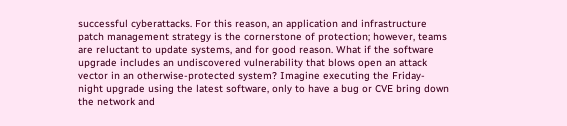successful cyberattacks. For this reason, an application and infrastructure patch management strategy is the cornerstone of protection; however, teams are reluctant to update systems, and for good reason. What if the software upgrade includes an undiscovered vulnerability that blows open an attack vector in an otherwise-protected system? Imagine executing the Friday-night upgrade using the latest software, only to have a bug or CVE bring down the network and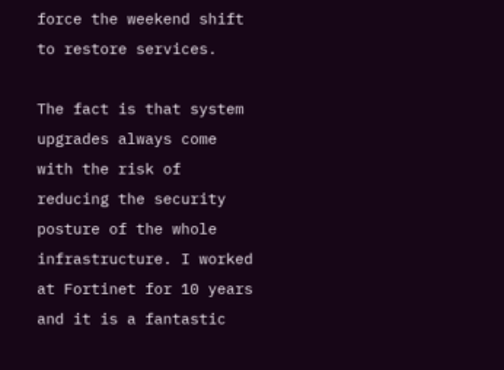force the weekend shift to restore services.

The fact is that system upgrades always come with the risk of reducing the security posture of the whole infrastructure. I worked at Fortinet for 10 years and it is a fantastic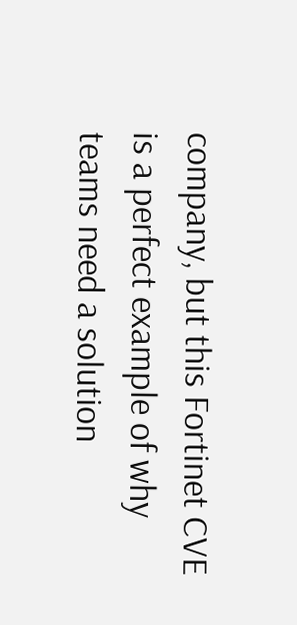company, but this Fortinet CVE is a perfect example of why teams need a solution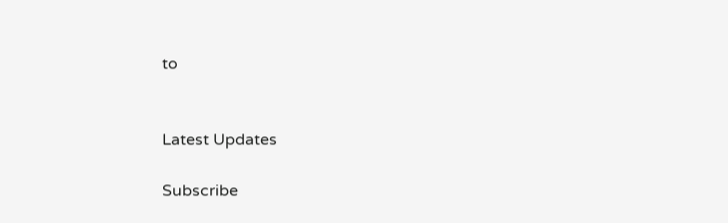to


Latest Updates

Subscribe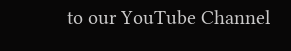to our YouTube Channel